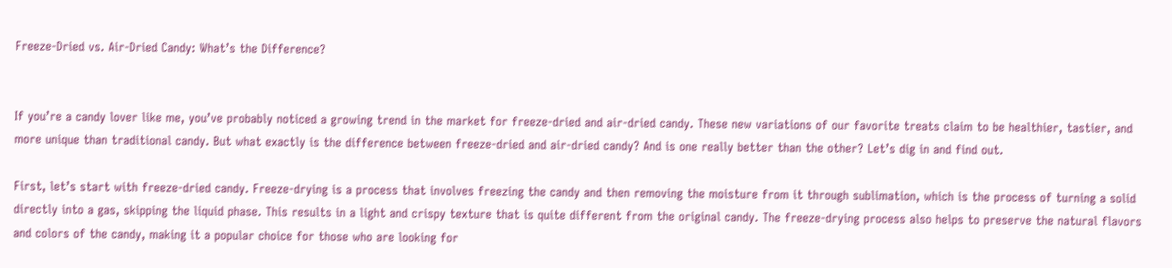Freeze-Dried vs. Air-Dried Candy: What’s the Difference?


If you’re a candy lover like me, you’ve probably noticed a growing trend in the market for freeze-dried and air-dried candy. These new variations of our favorite treats claim to be healthier, tastier, and more unique than traditional candy. But what exactly is the difference between freeze-dried and air-dried candy? And is one really better than the other? Let’s dig in and find out.

First, let’s start with freeze-dried candy. Freeze-drying is a process that involves freezing the candy and then removing the moisture from it through sublimation, which is the process of turning a solid directly into a gas, skipping the liquid phase. This results in a light and crispy texture that is quite different from the original candy. The freeze-drying process also helps to preserve the natural flavors and colors of the candy, making it a popular choice for those who are looking for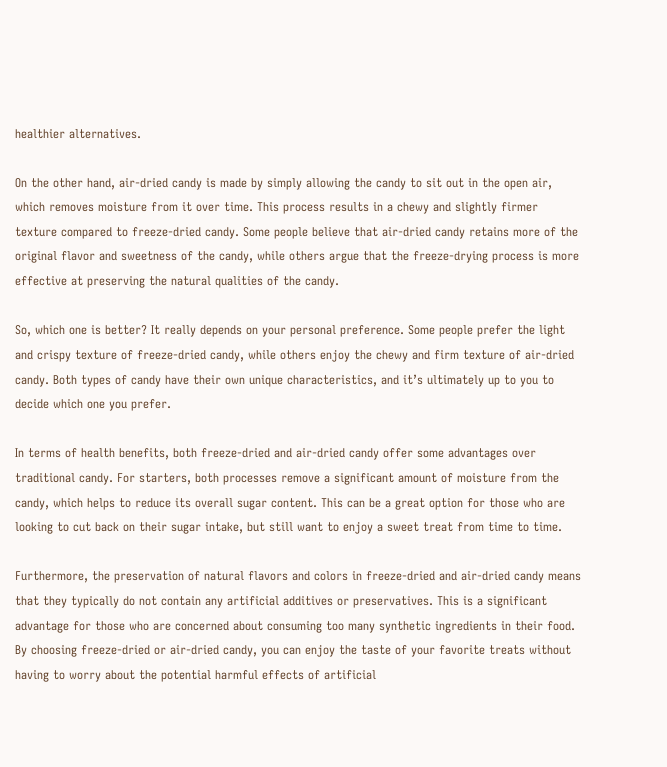healthier alternatives.

On the other hand, air-dried candy is made by simply allowing the candy to sit out in the open air, which removes moisture from it over time. This process results in a chewy and slightly firmer texture compared to freeze-dried candy. Some people believe that air-dried candy retains more of the original flavor and sweetness of the candy, while others argue that the freeze-drying process is more effective at preserving the natural qualities of the candy.

So, which one is better? It really depends on your personal preference. Some people prefer the light and crispy texture of freeze-dried candy, while others enjoy the chewy and firm texture of air-dried candy. Both types of candy have their own unique characteristics, and it’s ultimately up to you to decide which one you prefer.

In terms of health benefits, both freeze-dried and air-dried candy offer some advantages over traditional candy. For starters, both processes remove a significant amount of moisture from the candy, which helps to reduce its overall sugar content. This can be a great option for those who are looking to cut back on their sugar intake, but still want to enjoy a sweet treat from time to time.

Furthermore, the preservation of natural flavors and colors in freeze-dried and air-dried candy means that they typically do not contain any artificial additives or preservatives. This is a significant advantage for those who are concerned about consuming too many synthetic ingredients in their food. By choosing freeze-dried or air-dried candy, you can enjoy the taste of your favorite treats without having to worry about the potential harmful effects of artificial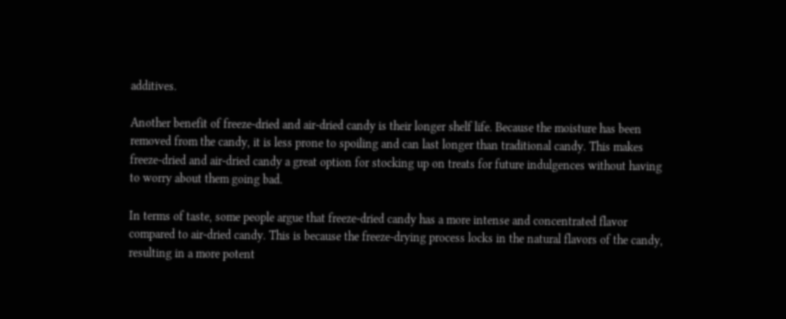additives.

Another benefit of freeze-dried and air-dried candy is their longer shelf life. Because the moisture has been removed from the candy, it is less prone to spoiling and can last longer than traditional candy. This makes freeze-dried and air-dried candy a great option for stocking up on treats for future indulgences without having to worry about them going bad.

In terms of taste, some people argue that freeze-dried candy has a more intense and concentrated flavor compared to air-dried candy. This is because the freeze-drying process locks in the natural flavors of the candy, resulting in a more potent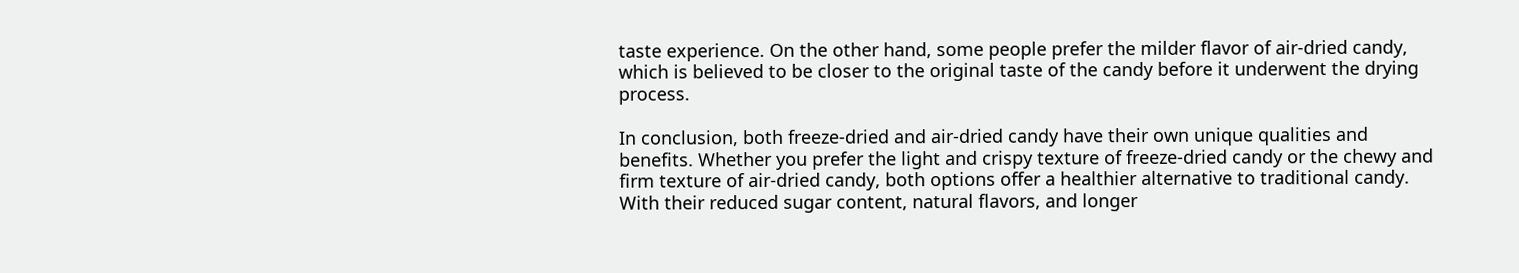taste experience. On the other hand, some people prefer the milder flavor of air-dried candy, which is believed to be closer to the original taste of the candy before it underwent the drying process.

In conclusion, both freeze-dried and air-dried candy have their own unique qualities and benefits. Whether you prefer the light and crispy texture of freeze-dried candy or the chewy and firm texture of air-dried candy, both options offer a healthier alternative to traditional candy. With their reduced sugar content, natural flavors, and longer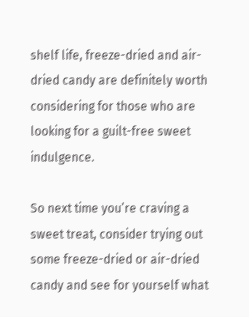shelf life, freeze-dried and air-dried candy are definitely worth considering for those who are looking for a guilt-free sweet indulgence.

So next time you’re craving a sweet treat, consider trying out some freeze-dried or air-dried candy and see for yourself what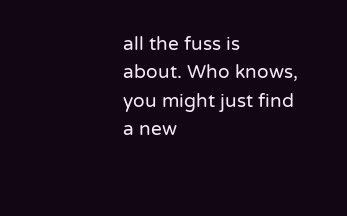all the fuss is about. Who knows, you might just find a new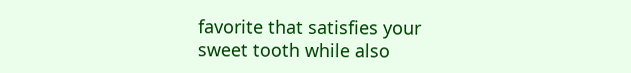favorite that satisfies your sweet tooth while also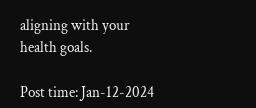aligning with your health goals.

Post time: Jan-12-2024